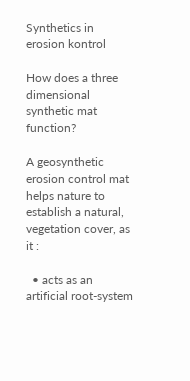Synthetics in erosion kontrol

How does a three dimensional synthetic mat function?

A geosynthetic erosion control mat helps nature to establish a natural, vegetation cover, as it :

  • acts as an artificial root-system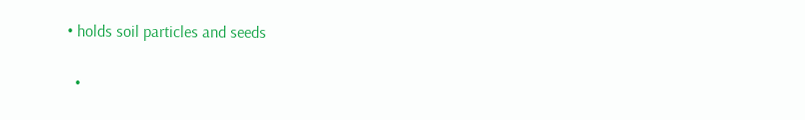• holds soil particles and seeds

  •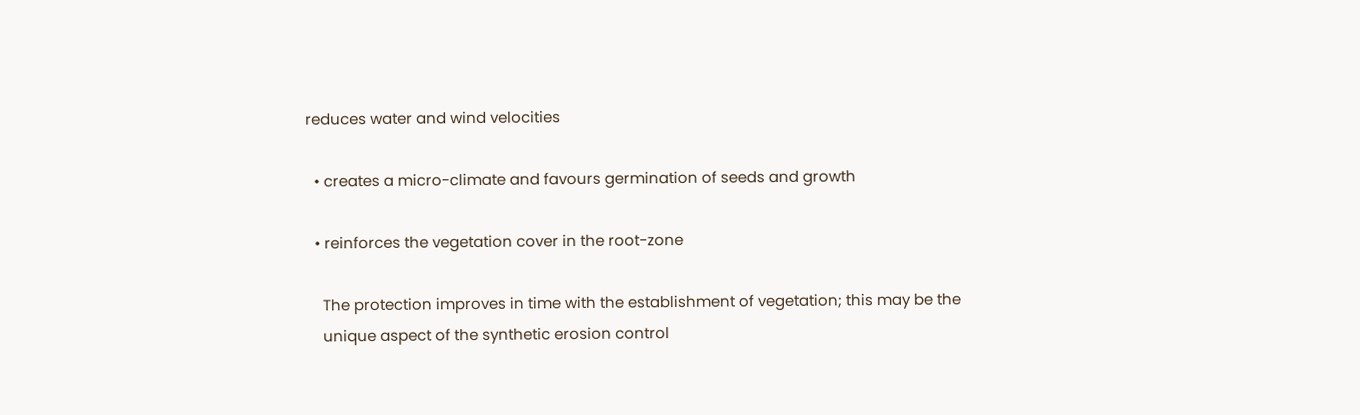reduces water and wind velocities

  • creates a micro-climate and favours germination of seeds and growth

  • reinforces the vegetation cover in the root-zone

    The protection improves in time with the establishment of vegetation; this may be the
    unique aspect of the synthetic erosion control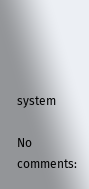system

No comments: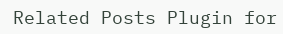Related Posts Plugin for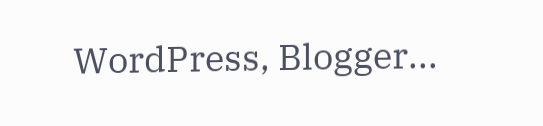WordPress, Blogger...